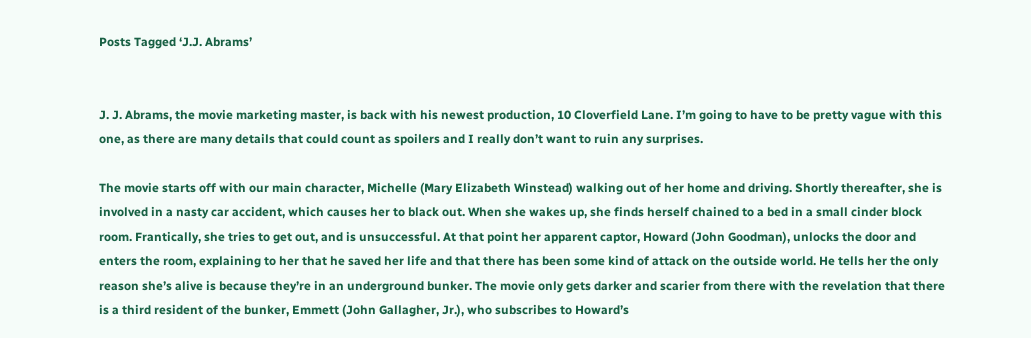Posts Tagged ‘J.J. Abrams’


J. J. Abrams, the movie marketing master, is back with his newest production, 10 Cloverfield Lane. I’m going to have to be pretty vague with this one, as there are many details that could count as spoilers and I really don’t want to ruin any surprises.

The movie starts off with our main character, Michelle (Mary Elizabeth Winstead) walking out of her home and driving. Shortly thereafter, she is involved in a nasty car accident, which causes her to black out. When she wakes up, she finds herself chained to a bed in a small cinder block room. Frantically, she tries to get out, and is unsuccessful. At that point her apparent captor, Howard (John Goodman), unlocks the door and enters the room, explaining to her that he saved her life and that there has been some kind of attack on the outside world. He tells her the only reason she’s alive is because they’re in an underground bunker. The movie only gets darker and scarier from there with the revelation that there is a third resident of the bunker, Emmett (John Gallagher, Jr.), who subscribes to Howard’s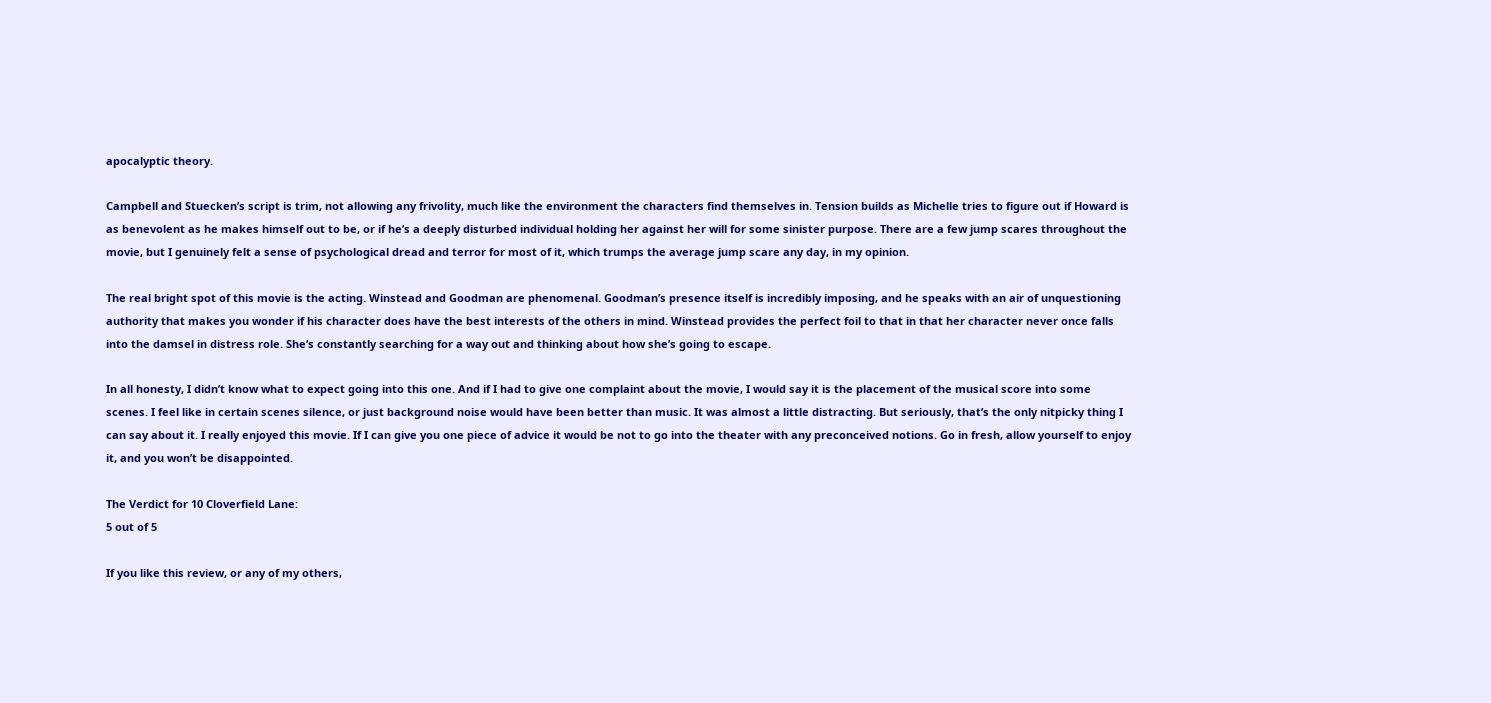apocalyptic theory.

Campbell and Stuecken’s script is trim, not allowing any frivolity, much like the environment the characters find themselves in. Tension builds as Michelle tries to figure out if Howard is as benevolent as he makes himself out to be, or if he’s a deeply disturbed individual holding her against her will for some sinister purpose. There are a few jump scares throughout the movie, but I genuinely felt a sense of psychological dread and terror for most of it, which trumps the average jump scare any day, in my opinion.

The real bright spot of this movie is the acting. Winstead and Goodman are phenomenal. Goodman’s presence itself is incredibly imposing, and he speaks with an air of unquestioning authority that makes you wonder if his character does have the best interests of the others in mind. Winstead provides the perfect foil to that in that her character never once falls into the damsel in distress role. She’s constantly searching for a way out and thinking about how she’s going to escape.

In all honesty, I didn’t know what to expect going into this one. And if I had to give one complaint about the movie, I would say it is the placement of the musical score into some scenes. I feel like in certain scenes silence, or just background noise would have been better than music. It was almost a little distracting. But seriously, that’s the only nitpicky thing I can say about it. I really enjoyed this movie. If I can give you one piece of advice it would be not to go into the theater with any preconceived notions. Go in fresh, allow yourself to enjoy it, and you won’t be disappointed.

The Verdict for 10 Cloverfield Lane:
5 out of 5

If you like this review, or any of my others,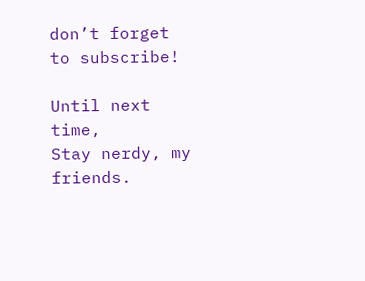don’t forget to subscribe!

Until next time,
Stay nerdy, my friends.